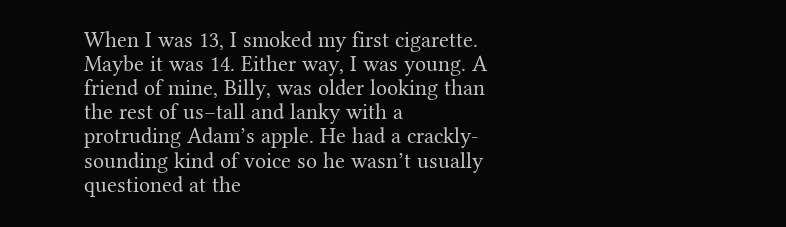When I was 13, I smoked my first cigarette. Maybe it was 14. Either way, I was young. A friend of mine, Billy, was older looking than the rest of us–tall and lanky with a protruding Adam’s apple. He had a crackly-sounding kind of voice so he wasn’t usually questioned at the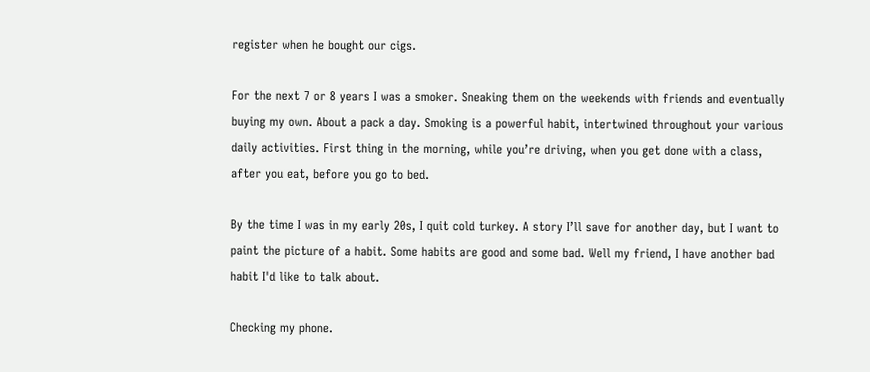register when he bought our cigs.

For the next 7 or 8 years I was a smoker. Sneaking them on the weekends with friends and eventually buying my own. About a pack a day. Smoking is a powerful habit, intertwined throughout your various daily activities. First thing in the morning, while you’re driving, when you get done with a class, after you eat, before you go to bed.

By the time I was in my early 20s, I quit cold turkey. A story I’ll save for another day, but I want to paint the picture of a habit. Some habits are good and some bad. Well my friend, I have another bad habit I'd like to talk about.

Checking my phone.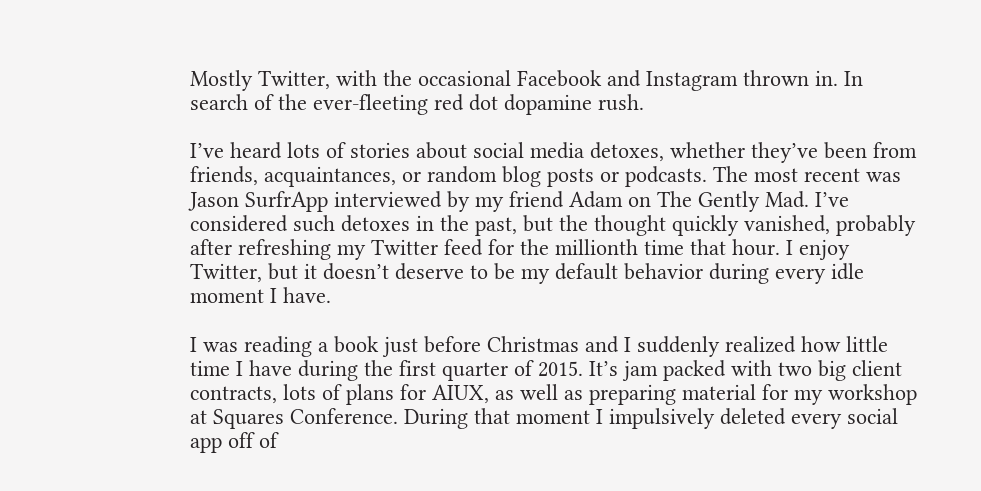Mostly Twitter, with the occasional Facebook and Instagram thrown in. In search of the ever-fleeting red dot dopamine rush.

I’ve heard lots of stories about social media detoxes, whether they’ve been from friends, acquaintances, or random blog posts or podcasts. The most recent was Jason SurfrApp interviewed by my friend Adam on The Gently Mad. I’ve considered such detoxes in the past, but the thought quickly vanished, probably after refreshing my Twitter feed for the millionth time that hour. I enjoy Twitter, but it doesn’t deserve to be my default behavior during every idle moment I have.

I was reading a book just before Christmas and I suddenly realized how little time I have during the first quarter of 2015. It’s jam packed with two big client contracts, lots of plans for AIUX, as well as preparing material for my workshop at Squares Conference. During that moment I impulsively deleted every social app off of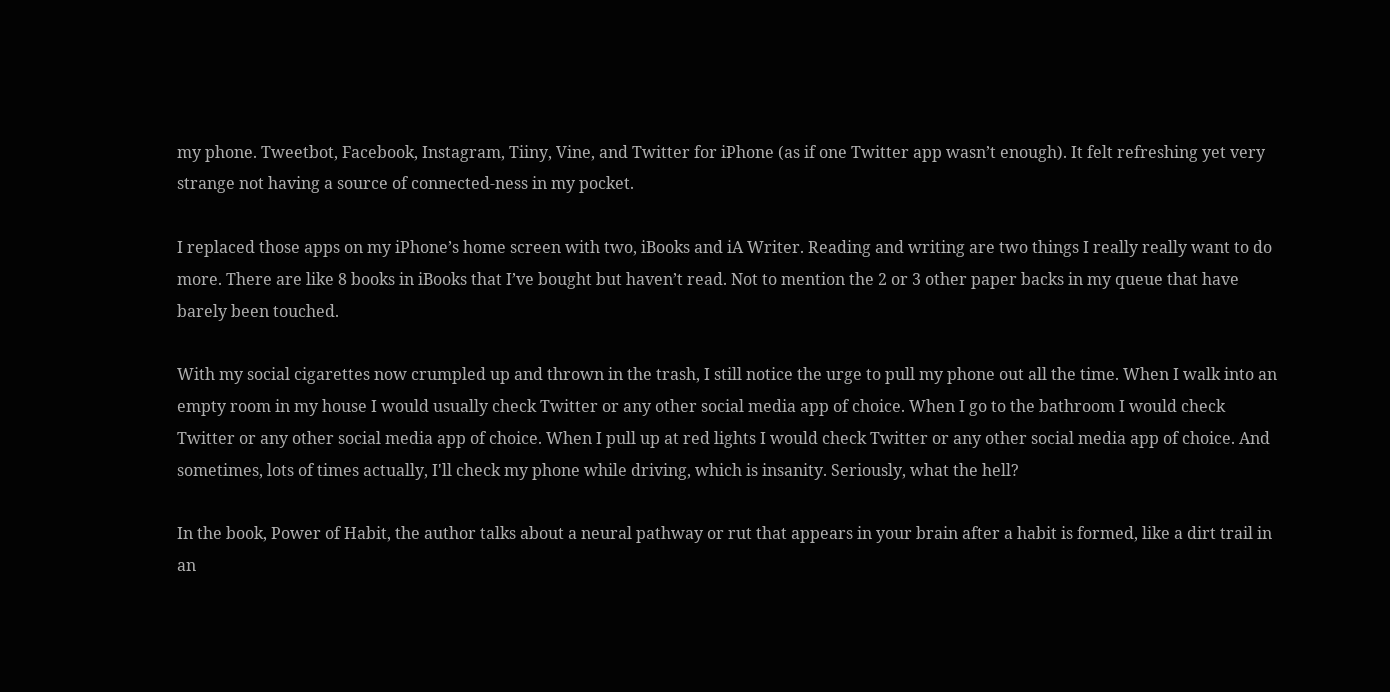my phone. Tweetbot, Facebook, Instagram, Tiiny, Vine, and Twitter for iPhone (as if one Twitter app wasn’t enough). It felt refreshing yet very strange not having a source of connected-ness in my pocket.

I replaced those apps on my iPhone’s home screen with two, iBooks and iA Writer. Reading and writing are two things I really really want to do more. There are like 8 books in iBooks that I’ve bought but haven’t read. Not to mention the 2 or 3 other paper backs in my queue that have barely been touched.

With my social cigarettes now crumpled up and thrown in the trash, I still notice the urge to pull my phone out all the time. When I walk into an empty room in my house I would usually check Twitter or any other social media app of choice. When I go to the bathroom I would check Twitter or any other social media app of choice. When I pull up at red lights I would check Twitter or any other social media app of choice. And sometimes, lots of times actually, I'll check my phone while driving, which is insanity. Seriously, what the hell?

In the book, Power of Habit, the author talks about a neural pathway or rut that appears in your brain after a habit is formed, like a dirt trail in an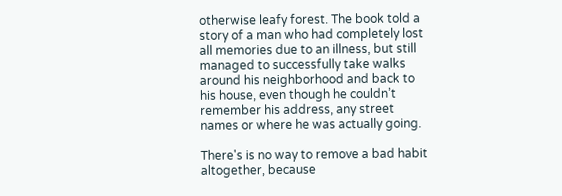otherwise leafy forest. The book told a story of a man who had completely lost all memories due to an illness, but still managed to successfully take walks around his neighborhood and back to his house, even though he couldn’t remember his address, any street names or where he was actually going.

There's is no way to remove a bad habit altogether, because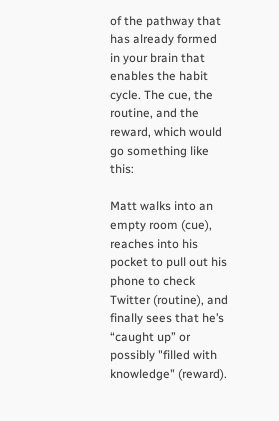of the pathway that has already formed in your brain that enables the habit cycle. The cue, the routine, and the reward, which would go something like this:

Matt walks into an empty room (cue), reaches into his pocket to pull out his phone to check Twitter (routine), and finally sees that he’s “caught up” or possibly "filled with knowledge" (reward).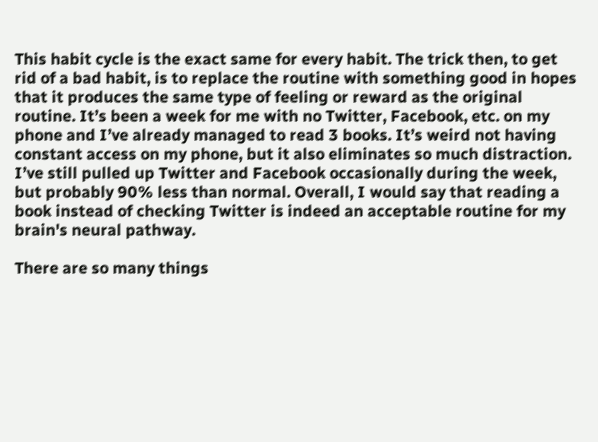This habit cycle is the exact same for every habit. The trick then, to get rid of a bad habit, is to replace the routine with something good in hopes that it produces the same type of feeling or reward as the original routine. It’s been a week for me with no Twitter, Facebook, etc. on my phone and I’ve already managed to read 3 books. It’s weird not having constant access on my phone, but it also eliminates so much distraction. I’ve still pulled up Twitter and Facebook occasionally during the week, but probably 90% less than normal. Overall, I would say that reading a book instead of checking Twitter is indeed an acceptable routine for my brain's neural pathway.

There are so many things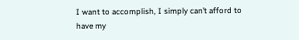I want to accomplish, I simply can’t afford to have my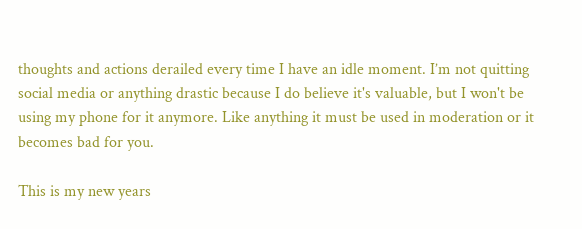thoughts and actions derailed every time I have an idle moment. I’m not quitting social media or anything drastic because I do believe it's valuable, but I won't be using my phone for it anymore. Like anything it must be used in moderation or it becomes bad for you.

This is my new years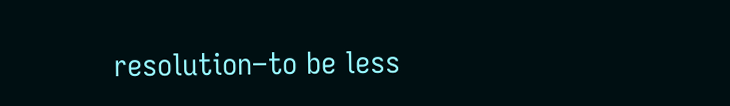resolution–to be less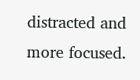distracted and more focused.